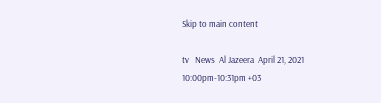Skip to main content

tv   News  Al Jazeera  April 21, 2021 10:00pm-10:31pm +03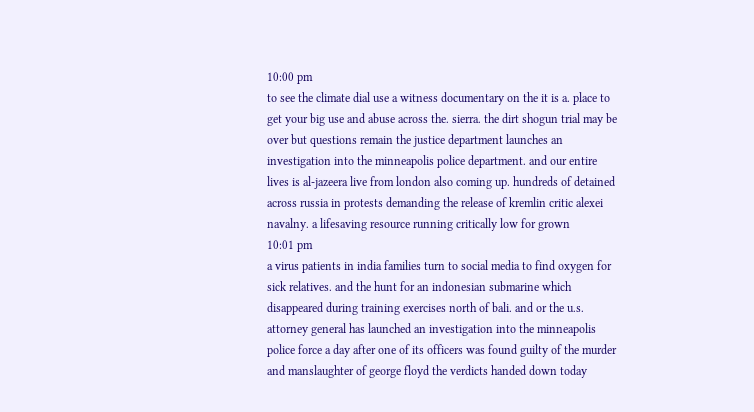10:00 pm
to see the climate dial use a witness documentary on the it is a. place to get your big use and abuse across the. sierra. the dirt shogun trial may be over but questions remain the justice department launches an investigation into the minneapolis police department. and our entire lives is al-jazeera live from london also coming up. hundreds of detained across russia in protests demanding the release of kremlin critic alexei navalny. a lifesaving resource running critically low for grown
10:01 pm
a virus patients in india families turn to social media to find oxygen for sick relatives. and the hunt for an indonesian submarine which disappeared during training exercises north of bali. and or the u.s. attorney general has launched an investigation into the minneapolis police force a day after one of its officers was found guilty of the murder and manslaughter of george floyd the verdicts handed down today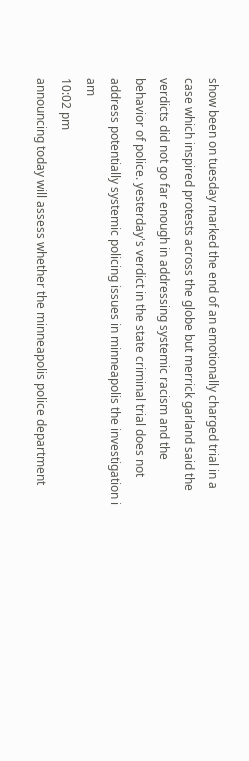show been on tuesday marked the end of an emotionally charged trial in a case which inspired protests across the globe but merrick garland said the verdicts did not go far enough in addressing systemic racism and the behavior of police. yesterday's verdict in the state criminal trial does not address potentially systemic policing issues in minneapolis the investigation i am
10:02 pm
announcing today will assess whether the minneapolis police department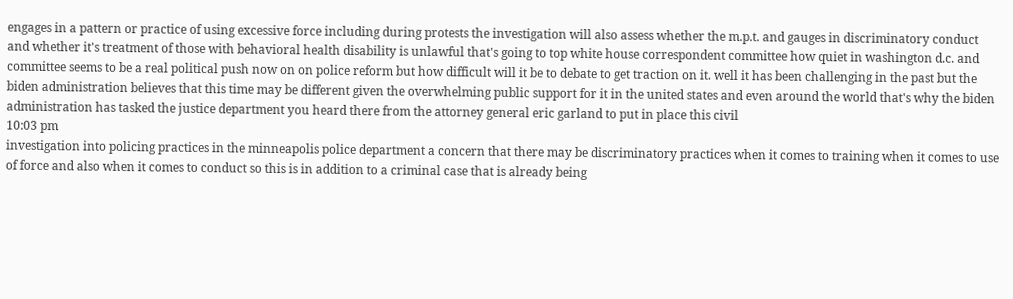engages in a pattern or practice of using excessive force including during protests the investigation will also assess whether the m.p.t. and gauges in discriminatory conduct and whether it's treatment of those with behavioral health disability is unlawful that's going to top white house correspondent committee how quiet in washington d.c. and committee seems to be a real political push now on on police reform but how difficult will it be to debate to get traction on it. well it has been challenging in the past but the biden administration believes that this time may be different given the overwhelming public support for it in the united states and even around the world that's why the biden administration has tasked the justice department you heard there from the attorney general eric garland to put in place this civil
10:03 pm
investigation into policing practices in the minneapolis police department a concern that there may be discriminatory practices when it comes to training when it comes to use of force and also when it comes to conduct so this is in addition to a criminal case that is already being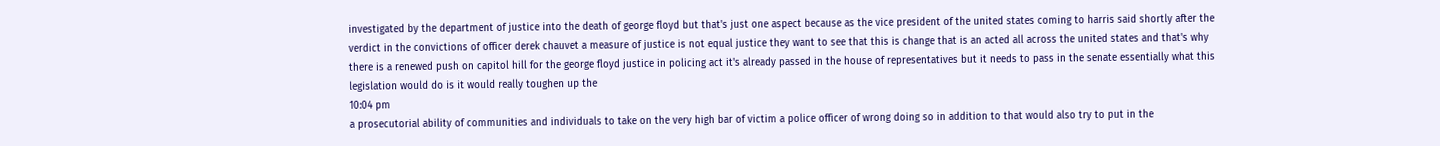investigated by the department of justice into the death of george floyd but that's just one aspect because as the vice president of the united states coming to harris said shortly after the verdict in the convictions of officer derek chauvet a measure of justice is not equal justice they want to see that this is change that is an acted all across the united states and that's why there is a renewed push on capitol hill for the george floyd justice in policing act it's already passed in the house of representatives but it needs to pass in the senate essentially what this legislation would do is it would really toughen up the
10:04 pm
a prosecutorial ability of communities and individuals to take on the very high bar of victim a police officer of wrong doing so in addition to that would also try to put in the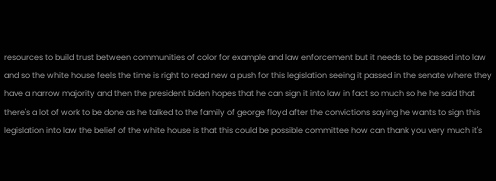resources to build trust between communities of color for example and law enforcement but it needs to be passed into law and so the white house feels the time is right to read new a push for this legislation seeing it passed in the senate where they have a narrow majority and then the president biden hopes that he can sign it into law in fact so much so he he said that there's a lot of work to be done as he talked to the family of george floyd after the convictions saying he wants to sign this legislation into law the belief of the white house is that this could be possible committee how can thank you very much it's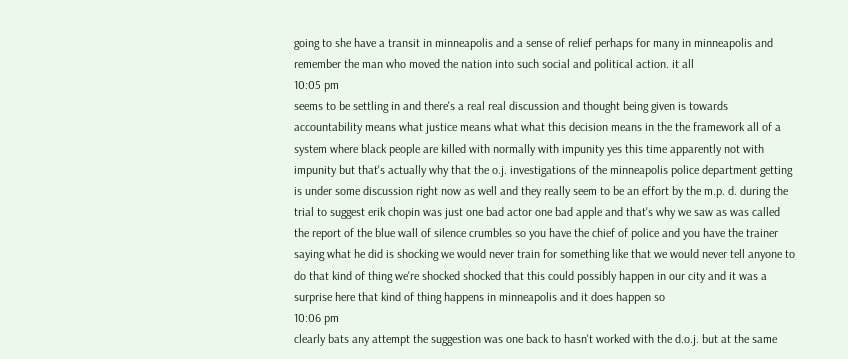going to she have a transit in minneapolis and a sense of relief perhaps for many in minneapolis and remember the man who moved the nation into such social and political action. it all
10:05 pm
seems to be settling in and there's a real real discussion and thought being given is towards accountability means what justice means what what this decision means in the the framework all of a system where black people are killed with normally with impunity yes this time apparently not with impunity but that's actually why that the o.j. investigations of the minneapolis police department getting is under some discussion right now as well and they really seem to be an effort by the m.p. d. during the trial to suggest erik chopin was just one bad actor one bad apple and that's why we saw as was called the report of the blue wall of silence crumbles so you have the chief of police and you have the trainer saying what he did is shocking we would never train for something like that we would never tell anyone to do that kind of thing we're shocked shocked that this could possibly happen in our city and it was a surprise here that kind of thing happens in minneapolis and it does happen so
10:06 pm
clearly bats any attempt the suggestion was one back to hasn't worked with the d.o.j. but at the same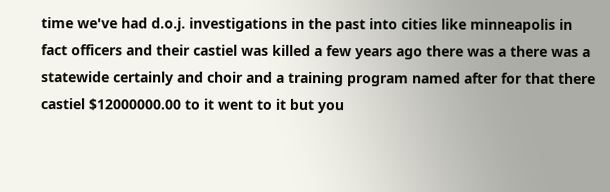time we've had d.o.j. investigations in the past into cities like minneapolis in fact officers and their castiel was killed a few years ago there was a there was a statewide certainly and choir and a training program named after for that there castiel $12000000.00 to it went to it but you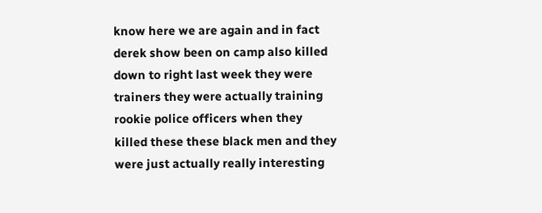know here we are again and in fact derek show been on camp also killed down to right last week they were trainers they were actually training rookie police officers when they killed these these black men and they were just actually really interesting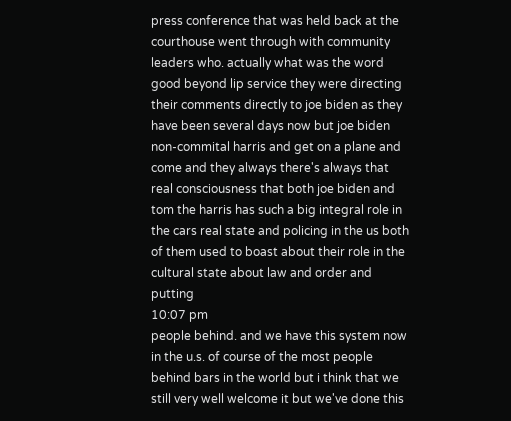press conference that was held back at the courthouse went through with community leaders who. actually what was the word good beyond lip service they were directing their comments directly to joe biden as they have been several days now but joe biden non-commital harris and get on a plane and come and they always there's always that real consciousness that both joe biden and tom the harris has such a big integral role in the cars real state and policing in the us both of them used to boast about their role in the cultural state about law and order and putting
10:07 pm
people behind. and we have this system now in the u.s. of course of the most people behind bars in the world but i think that we still very well welcome it but we've done this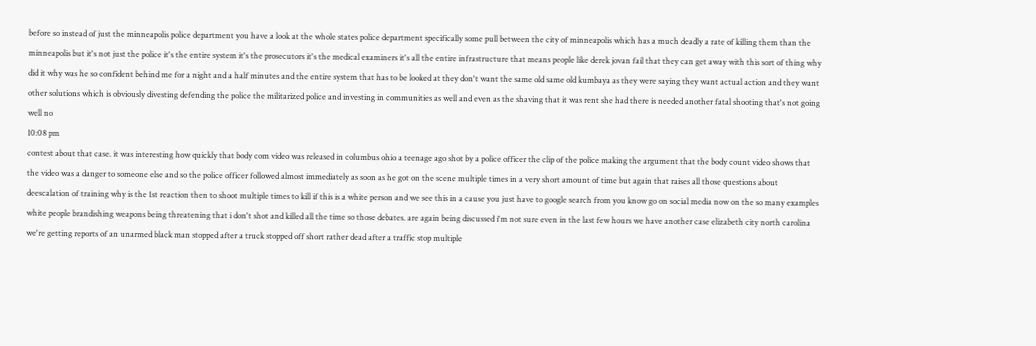before so instead of just the minneapolis police department you have a look at the whole states police department specifically some pull between the city of minneapolis which has a much deadly a rate of killing them than the minneapolis but it's not just the police it's the entire system it's the prosecutors it's the medical examiners it's all the entire infrastructure that means people like derek jovan fail that they can get away with this sort of thing why did it why was he so confident behind me for a night and a half minutes and the entire system that has to be looked at they don't want the same old same old kumbaya as they were saying they want actual action and they want other solutions which is obviously divesting defending the police the militarized police and investing in communities as well and even as the shaving that it was rent she had there is needed another fatal shooting that's not going well no
10:08 pm
contest about that case. it was interesting how quickly that body com video was released in columbus ohio a teenage ago shot by a police officer the clip of the police making the argument that the body count video shows that the video was a danger to someone else and so the police officer followed almost immediately as soon as he got on the scene multiple times in a very short amount of time but again that raises all those questions about deescalation of training why is the 1st reaction then to shoot multiple times to kill if this is a white person and we see this in a cause you just have to google search from you know go on social media now on the so many examples white people brandishing weapons being threatening that i don't shot and killed all the time so those debates. are again being discussed i'm not sure even in the last few hours we have another case elizabeth city north carolina we're getting reports of an unarmed black man stopped after a truck stopped off short rather dead after a traffic stop multiple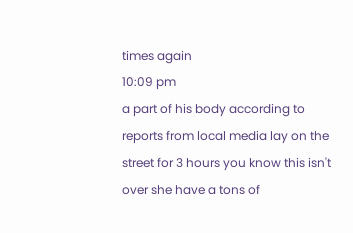times again
10:09 pm
a part of his body according to reports from local media lay on the street for 3 hours you know this isn't over she have a tons of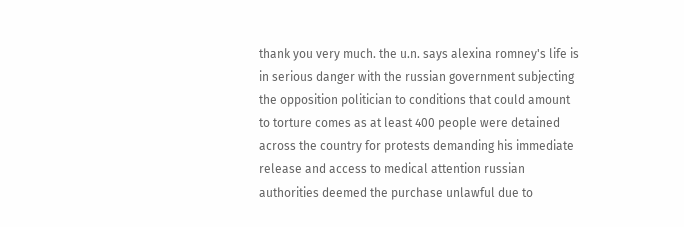thank you very much. the u.n. says alexina romney's life is in serious danger with the russian government subjecting the opposition politician to conditions that could amount to torture comes as at least 400 people were detained across the country for protests demanding his immediate release and access to medical attention russian authorities deemed the purchase unlawful due to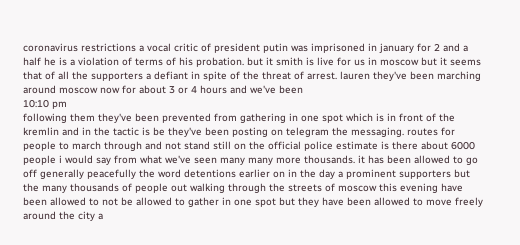coronavirus restrictions a vocal critic of president putin was imprisoned in january for 2 and a half he is a violation of terms of his probation. but it smith is live for us in moscow but it seems that of all the supporters a defiant in spite of the threat of arrest. lauren they've been marching around moscow now for about 3 or 4 hours and we've been
10:10 pm
following them they've been prevented from gathering in one spot which is in front of the kremlin and in the tactic is be they've been posting on telegram the messaging. routes for people to march through and not stand still on the official police estimate is there about 6000 people i would say from what we've seen many many more thousands. it has been allowed to go off generally peacefully the word detentions earlier on in the day a prominent supporters but the many thousands of people out walking through the streets of moscow this evening have been allowed to not be allowed to gather in one spot but they have been allowed to move freely around the city a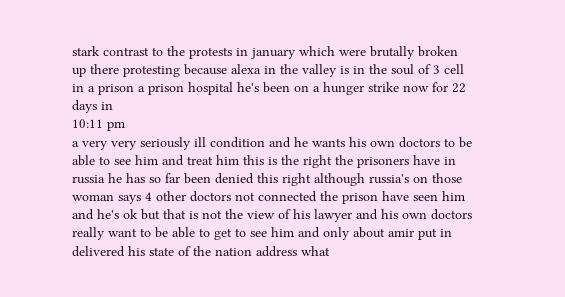stark contrast to the protests in january which were brutally broken up there protesting because alexa in the valley is in the soul of 3 cell in a prison a prison hospital he's been on a hunger strike now for 22 days in
10:11 pm
a very very seriously ill condition and he wants his own doctors to be able to see him and treat him this is the right the prisoners have in russia he has so far been denied this right although russia's on those woman says 4 other doctors not connected the prison have seen him and he's ok but that is not the view of his lawyer and his own doctors really want to be able to get to see him and only about amir put in delivered his state of the nation address what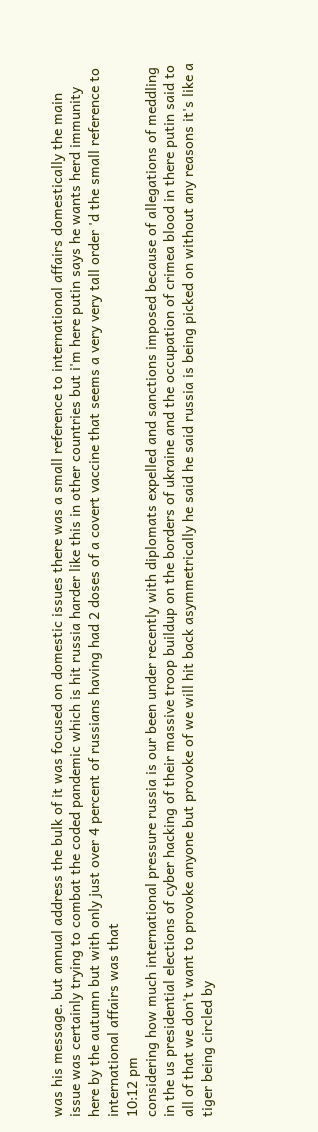was his message. but annual address the bulk of it was focused on domestic issues there was a small reference to international affairs domestically the main issue was certainly trying to combat the coded pandemic which is hit russia harder like this in other countries but i'm here putin says he wants herd immunity here by the autumn but with only just over 4 percent of russians having had 2 doses of a covert vaccine that seems a very very tall order 'd the small reference to international affairs was that
10:12 pm
considering how much international pressure russia is our been under recently with diplomats expelled and sanctions imposed because of allegations of meddling in the us presidential elections of cyber hacking of their massive troop buildup on the borders of ukraine and the occupation of crimea blood in there putin said to all of that we don't want to provoke anyone but provoke of we will hit back asymmetrically he said he said russia is being picked on without any reasons it's like a tiger being circled by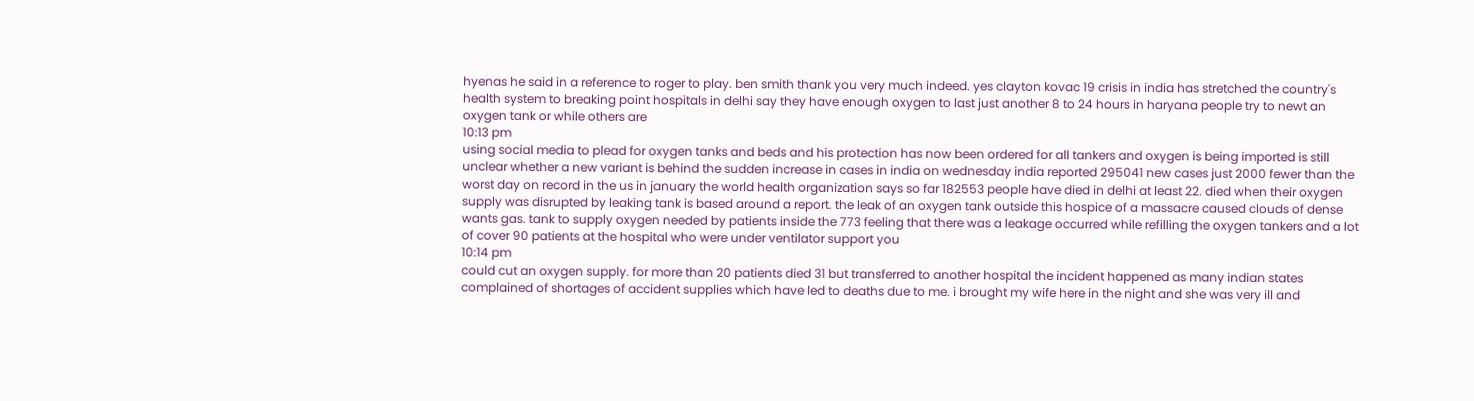hyenas he said in a reference to roger to play. ben smith thank you very much indeed. yes clayton kovac 19 crisis in india has stretched the country's health system to breaking point hospitals in delhi say they have enough oxygen to last just another 8 to 24 hours in haryana people try to newt an oxygen tank or while others are
10:13 pm
using social media to plead for oxygen tanks and beds and his protection has now been ordered for all tankers and oxygen is being imported is still unclear whether a new variant is behind the sudden increase in cases in india on wednesday india reported 295041 new cases just 2000 fewer than the worst day on record in the us in january the world health organization says so far 182553 people have died in delhi at least 22. died when their oxygen supply was disrupted by leaking tank is based around a report. the leak of an oxygen tank outside this hospice of a massacre caused clouds of dense wants gas. tank to supply oxygen needed by patients inside the 773 feeling that there was a leakage occurred while refilling the oxygen tankers and a lot of cover 90 patients at the hospital who were under ventilator support you
10:14 pm
could cut an oxygen supply. for more than 20 patients died 31 but transferred to another hospital the incident happened as many indian states complained of shortages of accident supplies which have led to deaths due to me. i brought my wife here in the night and she was very ill and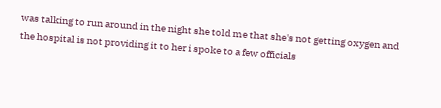was talking to run around in the night she told me that she's not getting oxygen and the hospital is not providing it to her i spoke to a few officials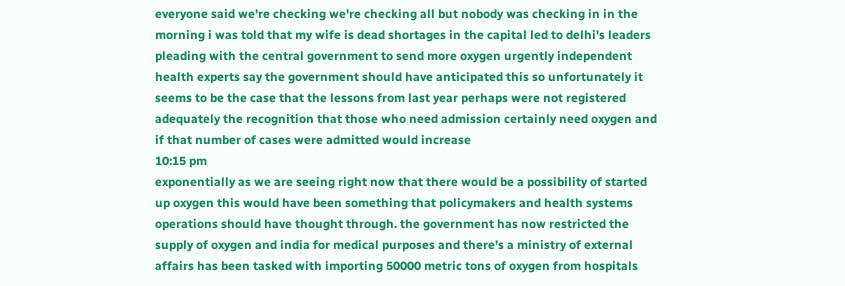everyone said we're checking we're checking all but nobody was checking in in the morning i was told that my wife is dead shortages in the capital led to delhi's leaders pleading with the central government to send more oxygen urgently independent health experts say the government should have anticipated this so unfortunately it seems to be the case that the lessons from last year perhaps were not registered adequately the recognition that those who need admission certainly need oxygen and if that number of cases were admitted would increase
10:15 pm
exponentially as we are seeing right now that there would be a possibility of started up oxygen this would have been something that policymakers and health systems operations should have thought through. the government has now restricted the supply of oxygen and india for medical purposes and there's a ministry of external affairs has been tasked with importing 50000 metric tons of oxygen from hospitals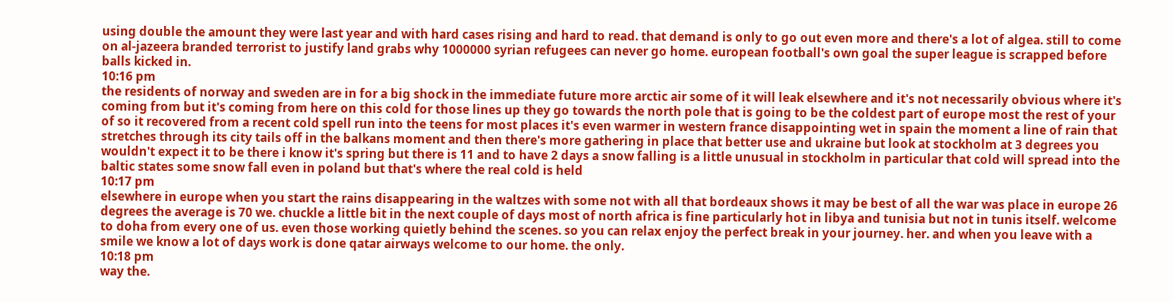using double the amount they were last year and with hard cases rising and hard to read. that demand is only to go out even more and there's a lot of algea. still to come on al-jazeera branded terrorist to justify land grabs why 1000000 syrian refugees can never go home. european football's own goal the super league is scrapped before balls kicked in.
10:16 pm
the residents of norway and sweden are in for a big shock in the immediate future more arctic air some of it will leak elsewhere and it's not necessarily obvious where it's coming from but it's coming from here on this cold for those lines up they go towards the north pole that is going to be the coldest part of europe most the rest of your of so it recovered from a recent cold spell run into the teens for most places it's even warmer in western france disappointing wet in spain the moment a line of rain that stretches through its city tails off in the balkans moment and then there's more gathering in place that better use and ukraine but look at stockholm at 3 degrees you wouldn't expect it to be there i know it's spring but there is 11 and to have 2 days a snow falling is a little unusual in stockholm in particular that cold will spread into the baltic states some snow fall even in poland but that's where the real cold is held
10:17 pm
elsewhere in europe when you start the rains disappearing in the waltzes with some not with all that bordeaux shows it may be best of all the war was place in europe 26 degrees the average is 70 we. chuckle a little bit in the next couple of days most of north africa is fine particularly hot in libya and tunisia but not in tunis itself. welcome to doha from every one of us. even those working quietly behind the scenes. so you can relax enjoy the perfect break in your journey. her. and when you leave with a smile we know a lot of days work is done qatar airways welcome to our home. the only.
10:18 pm
way the.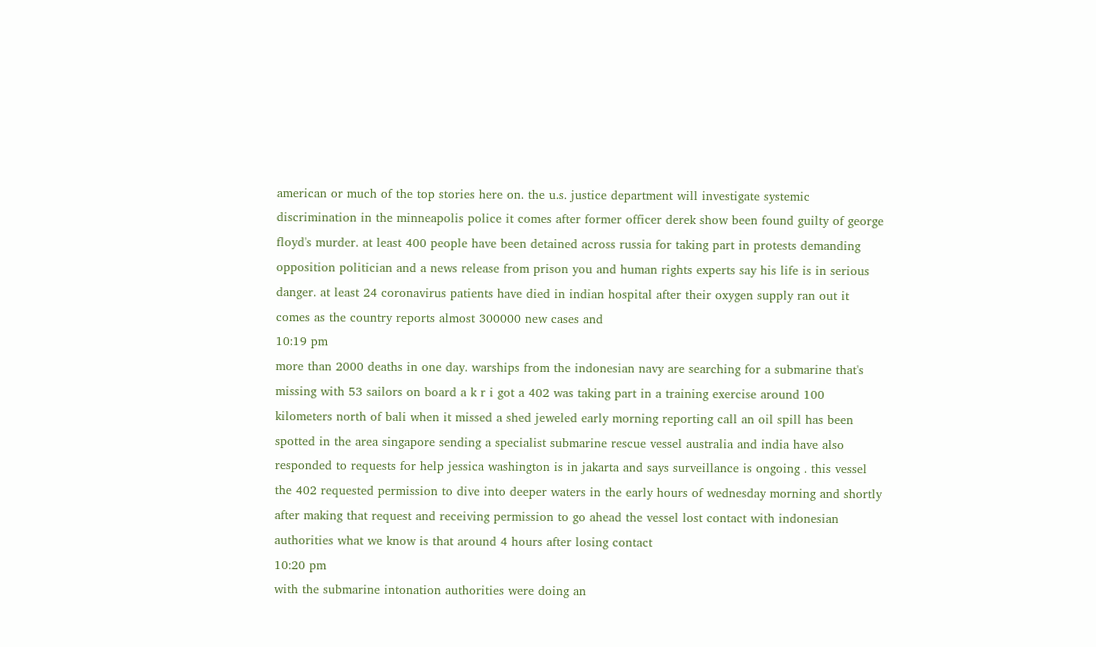american or much of the top stories here on. the u.s. justice department will investigate systemic discrimination in the minneapolis police it comes after former officer derek show been found guilty of george floyd's murder. at least 400 people have been detained across russia for taking part in protests demanding opposition politician and a news release from prison you and human rights experts say his life is in serious danger. at least 24 coronavirus patients have died in indian hospital after their oxygen supply ran out it comes as the country reports almost 300000 new cases and
10:19 pm
more than 2000 deaths in one day. warships from the indonesian navy are searching for a submarine that's missing with 53 sailors on board a k r i got a 402 was taking part in a training exercise around 100 kilometers north of bali when it missed a shed jeweled early morning reporting call an oil spill has been spotted in the area singapore sending a specialist submarine rescue vessel australia and india have also responded to requests for help jessica washington is in jakarta and says surveillance is ongoing . this vessel the 402 requested permission to dive into deeper waters in the early hours of wednesday morning and shortly after making that request and receiving permission to go ahead the vessel lost contact with indonesian authorities what we know is that around 4 hours after losing contact
10:20 pm
with the submarine intonation authorities were doing an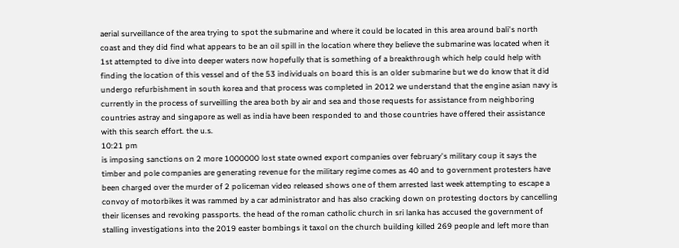aerial surveillance of the area trying to spot the submarine and where it could be located in this area around bali's north coast and they did find what appears to be an oil spill in the location where they believe the submarine was located when it 1st attempted to dive into deeper waters now hopefully that is something of a breakthrough which help could help with finding the location of this vessel and of the 53 individuals on board this is an older submarine but we do know that it did undergo refurbishment in south korea and that process was completed in 2012 we understand that the engine asian navy is currently in the process of surveilling the area both by air and sea and those requests for assistance from neighboring countries astray and singapore as well as india have been responded to and those countries have offered their assistance with this search effort. the u.s.
10:21 pm
is imposing sanctions on 2 more 1000000 lost state owned export companies over february's military coup it says the timber and pole companies are generating revenue for the military regime comes as 40 and to government protesters have been charged over the murder of 2 policeman video released shows one of them arrested last week attempting to escape a convoy of motorbikes it was rammed by a car administrator and has also cracking down on protesting doctors by cancelling their licenses and revoking passports. the head of the roman catholic church in sri lanka has accused the government of stalling investigations into the 2019 easter bombings it taxol on the church building killed 269 people and left more than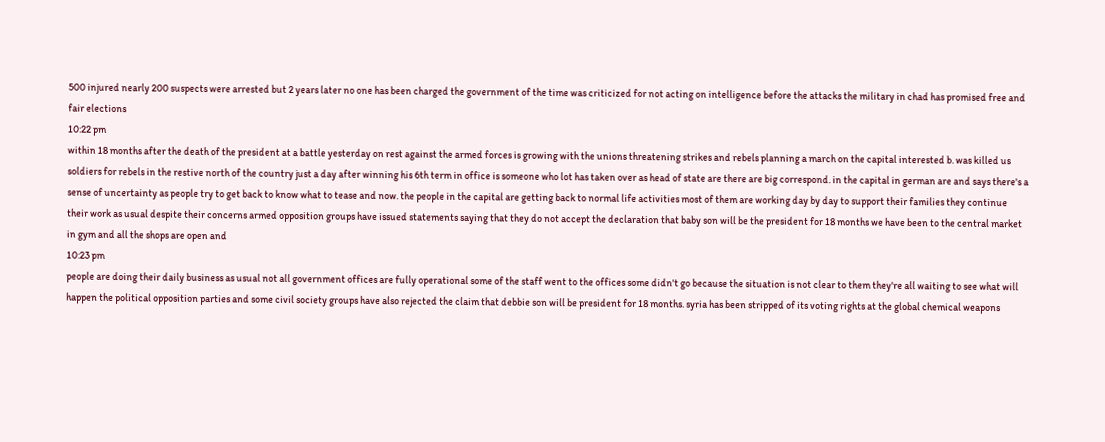500 injured nearly 200 suspects were arrested but 2 years later no one has been charged the government of the time was criticized for not acting on intelligence before the attacks the military in chad has promised free and fair elections
10:22 pm
within 18 months after the death of the president at a battle yesterday on rest against the armed forces is growing with the unions threatening strikes and rebels planning a march on the capital interested b. was killed us soldiers for rebels in the restive north of the country just a day after winning his 6th term in office is someone who lot has taken over as head of state are there are big correspond. in the capital in german are and says there's a sense of uncertainty as people try to get back to know what to tease and now. the people in the capital are getting back to normal life activities most of them are working day by day to support their families they continue their work as usual despite their concerns armed opposition groups have issued statements saying that they do not accept the declaration that baby son will be the president for 18 months we have been to the central market in gym and all the shops are open and
10:23 pm
people are doing their daily business as usual not all government offices are fully operational some of the staff went to the offices some didn't go because the situation is not clear to them they're all waiting to see what will happen the political opposition parties and some civil society groups have also rejected the claim that debbie son will be president for 18 months. syria has been stripped of its voting rights at the global chemical weapons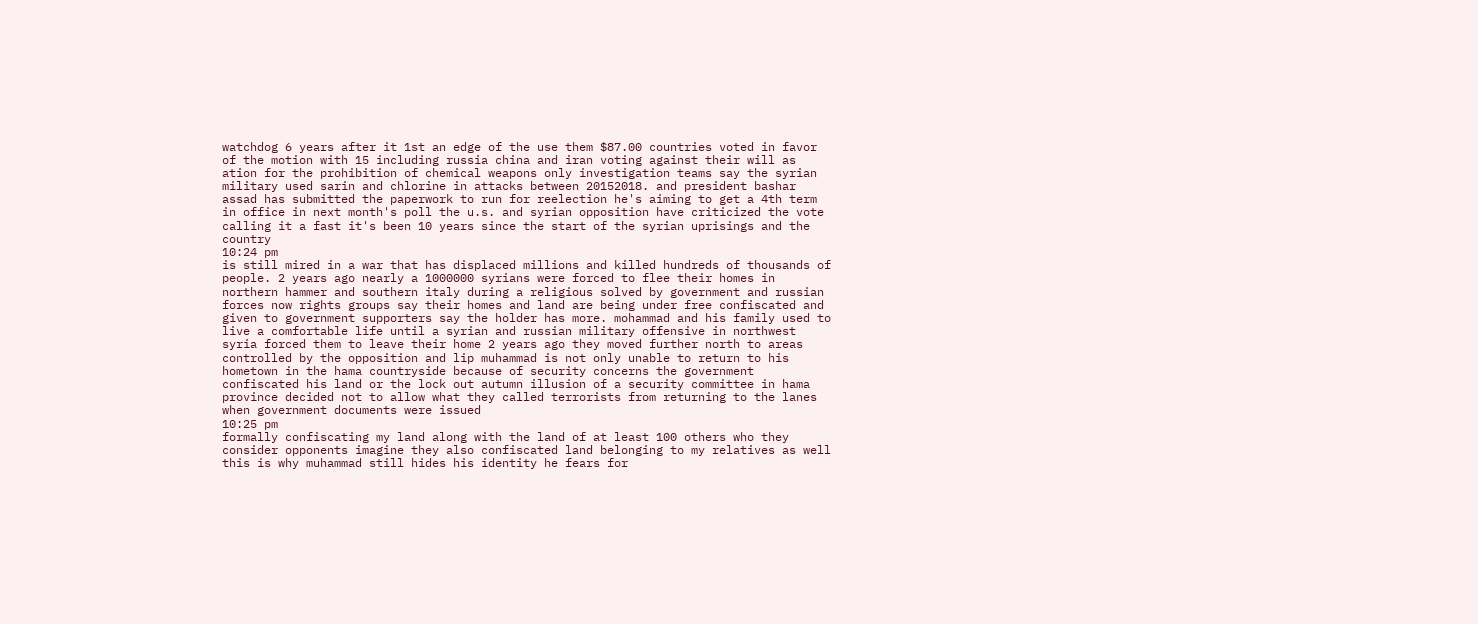watchdog 6 years after it 1st an edge of the use them $87.00 countries voted in favor of the motion with 15 including russia china and iran voting against their will as ation for the prohibition of chemical weapons only investigation teams say the syrian military used sarin and chlorine in attacks between 20152018. and president bashar assad has submitted the paperwork to run for reelection he's aiming to get a 4th term in office in next month's poll the u.s. and syrian opposition have criticized the vote calling it a fast it's been 10 years since the start of the syrian uprisings and the country
10:24 pm
is still mired in a war that has displaced millions and killed hundreds of thousands of people. 2 years ago nearly a 1000000 syrians were forced to flee their homes in northern hammer and southern italy during a religious solved by government and russian forces now rights groups say their homes and land are being under free confiscated and given to government supporters say the holder has more. mohammad and his family used to live a comfortable life until a syrian and russian military offensive in northwest syria forced them to leave their home 2 years ago they moved further north to areas controlled by the opposition and lip muhammad is not only unable to return to his hometown in the hama countryside because of security concerns the government confiscated his land or the lock out autumn illusion of a security committee in hama province decided not to allow what they called terrorists from returning to the lanes when government documents were issued
10:25 pm
formally confiscating my land along with the land of at least 100 others who they consider opponents imagine they also confiscated land belonging to my relatives as well this is why muhammad still hides his identity he fears for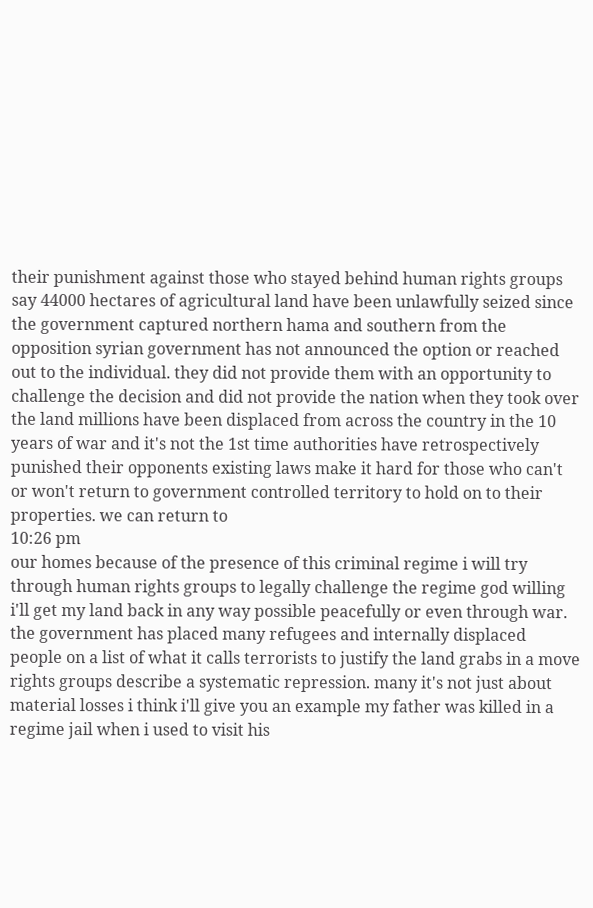their punishment against those who stayed behind human rights groups say 44000 hectares of agricultural land have been unlawfully seized since the government captured northern hama and southern from the opposition syrian government has not announced the option or reached out to the individual. they did not provide them with an opportunity to challenge the decision and did not provide the nation when they took over the land millions have been displaced from across the country in the 10 years of war and it's not the 1st time authorities have retrospectively punished their opponents existing laws make it hard for those who can't or won't return to government controlled territory to hold on to their properties. we can return to
10:26 pm
our homes because of the presence of this criminal regime i will try through human rights groups to legally challenge the regime god willing i'll get my land back in any way possible peacefully or even through war. the government has placed many refugees and internally displaced people on a list of what it calls terrorists to justify the land grabs in a move rights groups describe a systematic repression. many it's not just about material losses i think i'll give you an example my father was killed in a regime jail when i used to visit his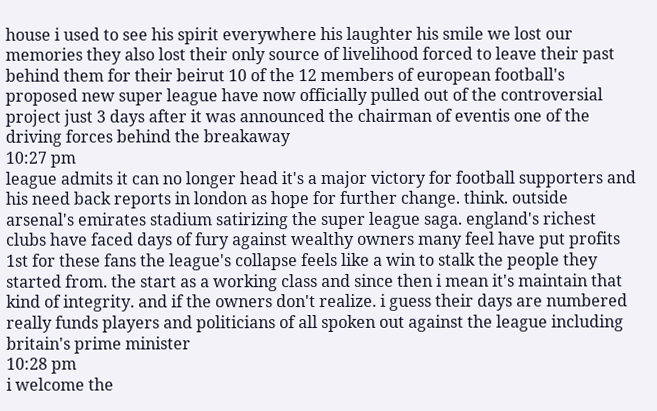house i used to see his spirit everywhere his laughter his smile we lost our memories they also lost their only source of livelihood forced to leave their past behind them for their beirut 10 of the 12 members of european football's proposed new super league have now officially pulled out of the controversial project just 3 days after it was announced the chairman of eventis one of the driving forces behind the breakaway
10:27 pm
league admits it can no longer head it's a major victory for football supporters and his need back reports in london as hope for further change. think. outside arsenal's emirates stadium satirizing the super league saga. england's richest clubs have faced days of fury against wealthy owners many feel have put profits 1st for these fans the league's collapse feels like a win to stalk the people they started from. the start as a working class and since then i mean it's maintain that kind of integrity. and if the owners don't realize. i guess their days are numbered really funds players and politicians of all spoken out against the league including britain's prime minister
10:28 pm
i welcome the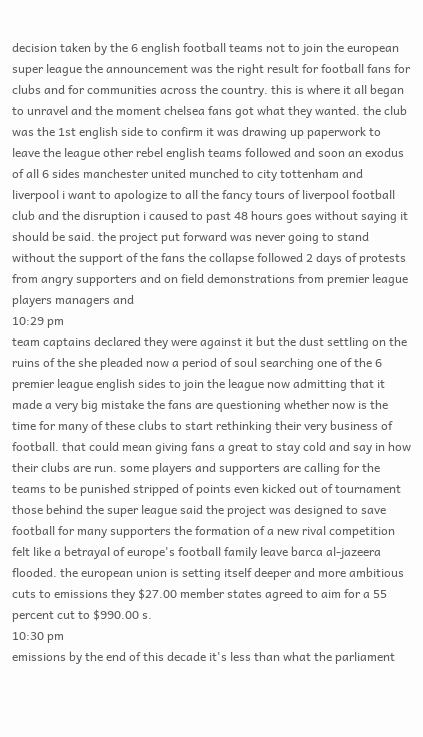decision taken by the 6 english football teams not to join the european super league the announcement was the right result for football fans for clubs and for communities across the country. this is where it all began to unravel and the moment chelsea fans got what they wanted. the club was the 1st english side to confirm it was drawing up paperwork to leave the league other rebel english teams followed and soon an exodus of all 6 sides manchester united munched to city tottenham and liverpool i want to apologize to all the fancy tours of liverpool football club and the disruption i caused to past 48 hours goes without saying it should be said. the project put forward was never going to stand without the support of the fans the collapse followed 2 days of protests from angry supporters and on field demonstrations from premier league players managers and
10:29 pm
team captains declared they were against it but the dust settling on the ruins of the she pleaded now a period of soul searching one of the 6 premier league english sides to join the league now admitting that it made a very big mistake the fans are questioning whether now is the time for many of these clubs to start rethinking their very business of football. that could mean giving fans a great to stay cold and say in how their clubs are run. some players and supporters are calling for the teams to be punished stripped of points even kicked out of tournament those behind the super league said the project was designed to save football for many supporters the formation of a new rival competition felt like a betrayal of europe's football family leave barca al-jazeera flooded. the european union is setting itself deeper and more ambitious cuts to emissions they $27.00 member states agreed to aim for a 55 percent cut to $990.00 s.
10:30 pm
emissions by the end of this decade it's less than what the parliament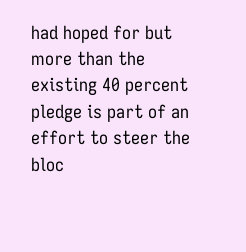had hoped for but more than the existing 40 percent pledge is part of an effort to steer the bloc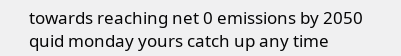towards reaching net 0 emissions by 2050 quid monday yours catch up any time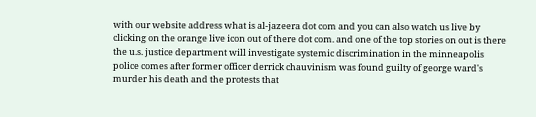with our website address what is al-jazeera dot com and you can also watch us live by clicking on the orange live icon out of there dot com. and one of the top stories on out is there the u.s. justice department will investigate systemic discrimination in the minneapolis police comes after former officer derrick chauvinism was found guilty of george ward's murder his death and the protests that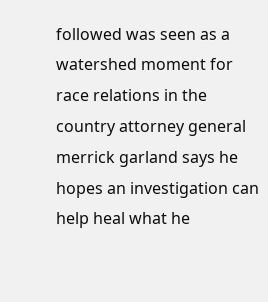followed was seen as a watershed moment for race relations in the country attorney general merrick garland says he hopes an investigation can help heal what he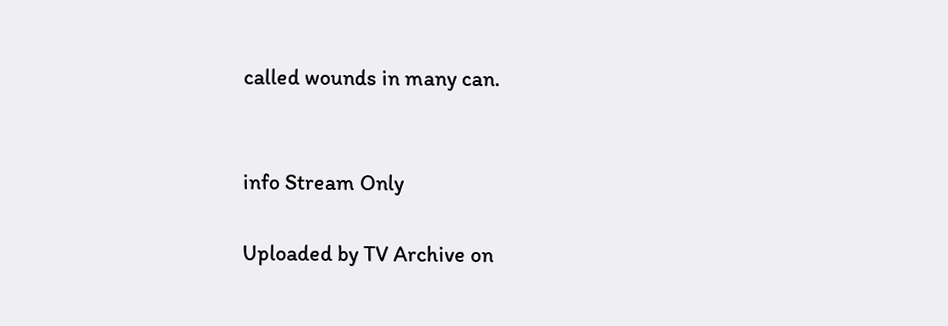called wounds in many can.


info Stream Only

Uploaded by TV Archive on